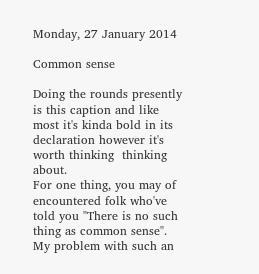Monday, 27 January 2014

Common sense

Doing the rounds presently is this caption and like most it's kinda bold in its declaration however it's worth thinking  thinking about.
For one thing, you may of encountered folk who've told you "There is no such thing as common sense". My problem with such an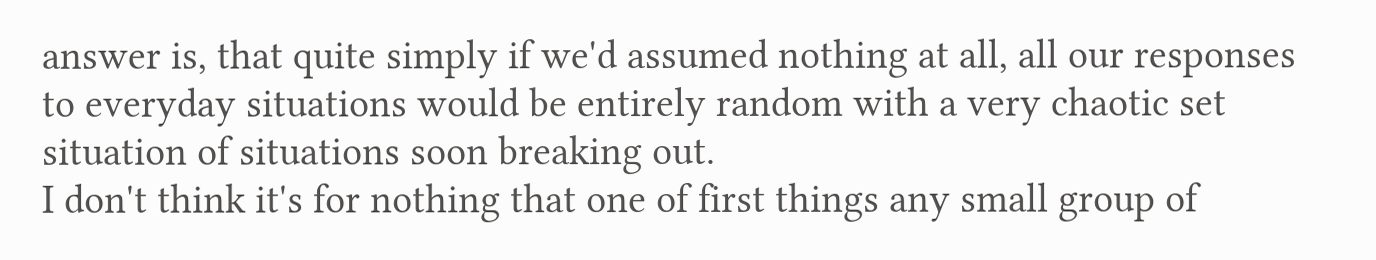answer is, that quite simply if we'd assumed nothing at all, all our responses to everyday situations would be entirely random with a very chaotic set situation of situations soon breaking out.
I don't think it's for nothing that one of first things any small group of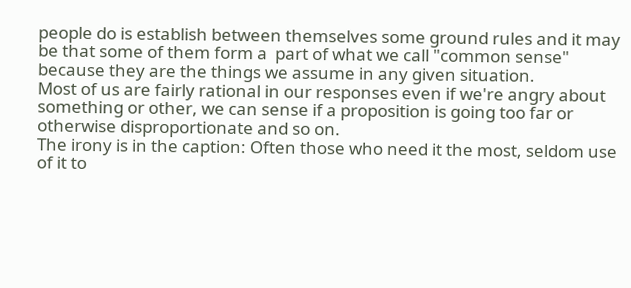people do is establish between themselves some ground rules and it may be that some of them form a  part of what we call "common sense" because they are the things we assume in any given situation.
Most of us are fairly rational in our responses even if we're angry about something or other, we can sense if a proposition is going too far or otherwise disproportionate and so on.
The irony is in the caption: Often those who need it the most, seldom use of it to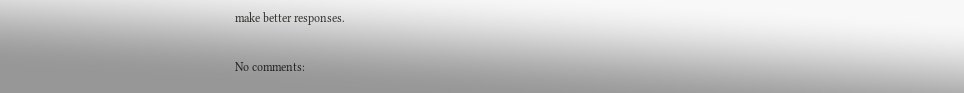make better responses.

No comments: